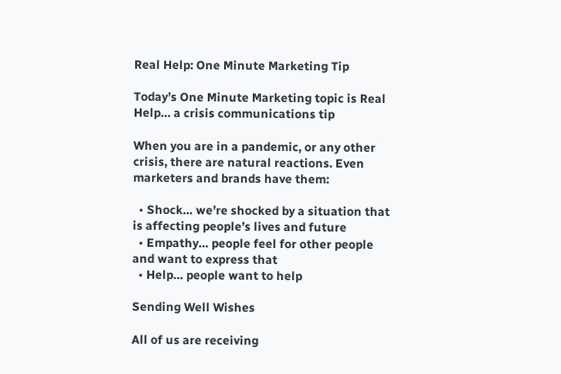Real Help: One Minute Marketing Tip

Today’s One Minute Marketing topic is Real Help… a crisis communications tip

When you are in a pandemic, or any other crisis, there are natural reactions. Even marketers and brands have them:

  • Shock… we’re shocked by a situation that is affecting people’s lives and future
  • Empathy… people feel for other people and want to express that
  • Help… people want to help

Sending Well Wishes

All of us are receiving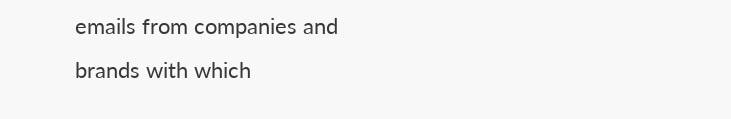emails from companies and brands with which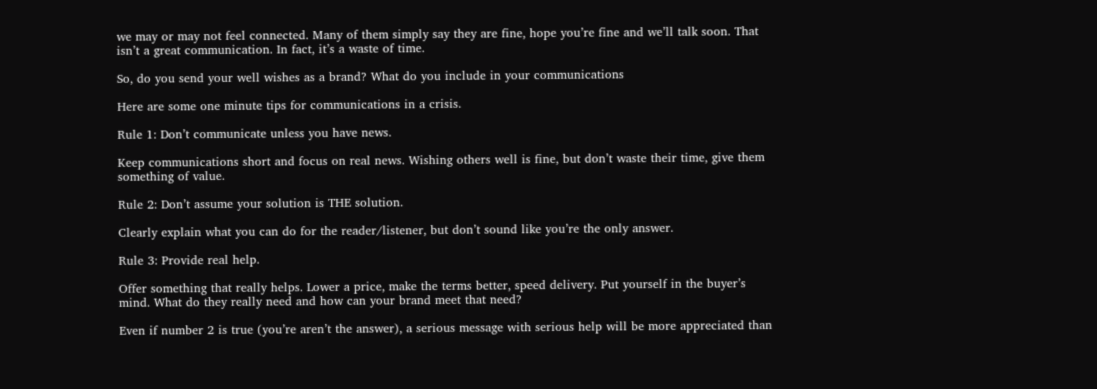we may or may not feel connected. Many of them simply say they are fine, hope you’re fine and we’ll talk soon. That isn’t a great communication. In fact, it’s a waste of time.

So, do you send your well wishes as a brand? What do you include in your communications

Here are some one minute tips for communications in a crisis.

Rule 1: Don’t communicate unless you have news.

Keep communications short and focus on real news. Wishing others well is fine, but don’t waste their time, give them something of value.

Rule 2: Don’t assume your solution is THE solution.

Clearly explain what you can do for the reader/listener, but don’t sound like you’re the only answer.

Rule 3: Provide real help.

Offer something that really helps. Lower a price, make the terms better, speed delivery. Put yourself in the buyer’s mind. What do they really need and how can your brand meet that need?

Even if number 2 is true (you’re aren’t the answer), a serious message with serious help will be more appreciated than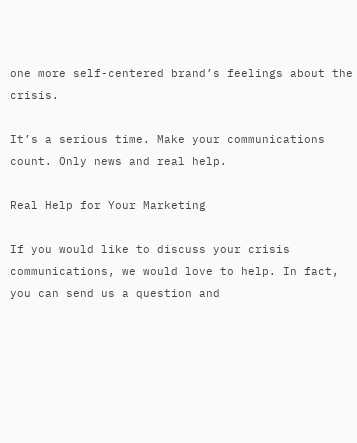one more self-centered brand’s feelings about the crisis.

It’s a serious time. Make your communications count. Only news and real help.

Real Help for Your Marketing

If you would like to discuss your crisis communications, we would love to help. In fact, you can send us a question and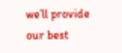we’ll provide our best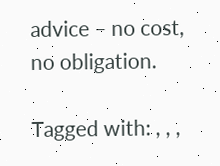advice – no cost, no obligation.

Tagged with: , , ,